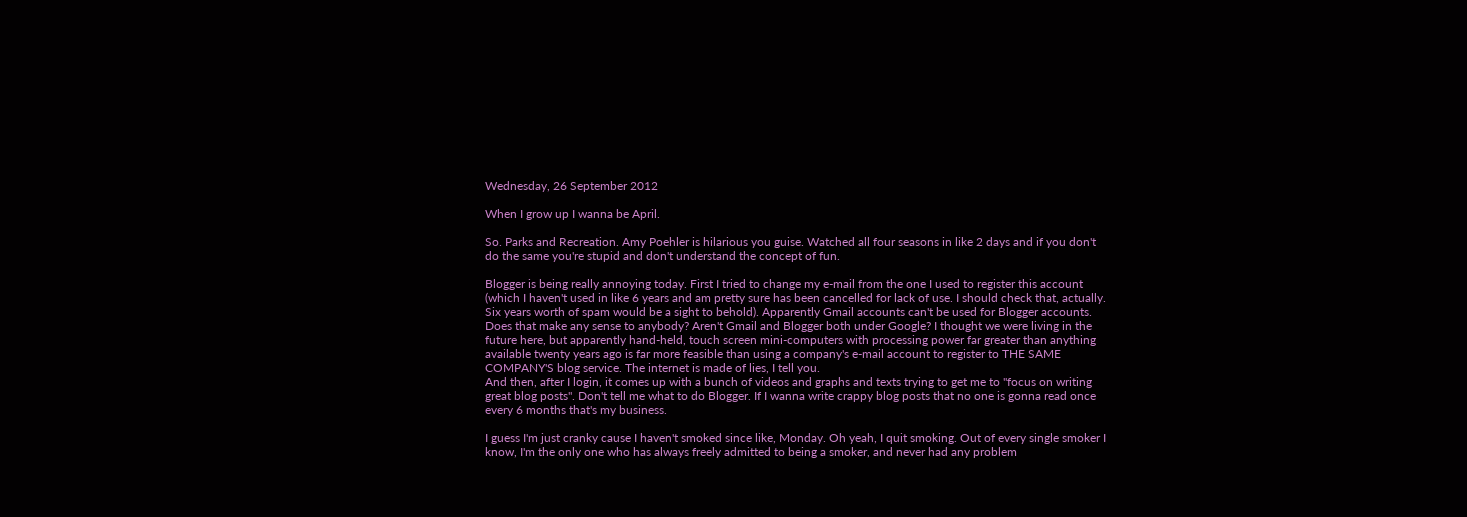Wednesday, 26 September 2012

When I grow up I wanna be April.

So. Parks and Recreation. Amy Poehler is hilarious you guise. Watched all four seasons in like 2 days and if you don't do the same you're stupid and don't understand the concept of fun.

Blogger is being really annoying today. First I tried to change my e-mail from the one I used to register this account (which I haven't used in like 6 years and am pretty sure has been cancelled for lack of use. I should check that, actually. Six years worth of spam would be a sight to behold). Apparently Gmail accounts can't be used for Blogger accounts. Does that make any sense to anybody? Aren't Gmail and Blogger both under Google? I thought we were living in the future here, but apparently hand-held, touch screen mini-computers with processing power far greater than anything available twenty years ago is far more feasible than using a company's e-mail account to register to THE SAME COMPANY'S blog service. The internet is made of lies, I tell you.
And then, after I login, it comes up with a bunch of videos and graphs and texts trying to get me to "focus on writing great blog posts". Don't tell me what to do Blogger. If I wanna write crappy blog posts that no one is gonna read once every 6 months that's my business.

I guess I'm just cranky cause I haven't smoked since like, Monday. Oh yeah, I quit smoking. Out of every single smoker I know, I'm the only one who has always freely admitted to being a smoker, and never had any problem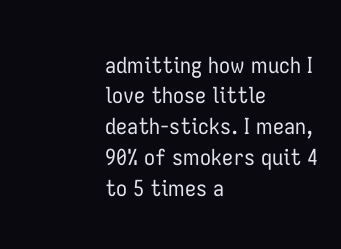admitting how much I love those little death-sticks. I mean, 90% of smokers quit 4 to 5 times a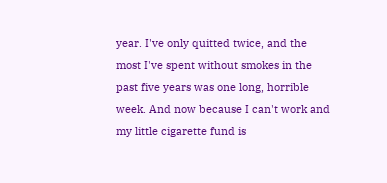year. I've only quitted twice, and the most I've spent without smokes in the past five years was one long, horrible week. And now because I can't work and my little cigarette fund is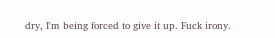dry, I'm being forced to give it up. Fuck irony.